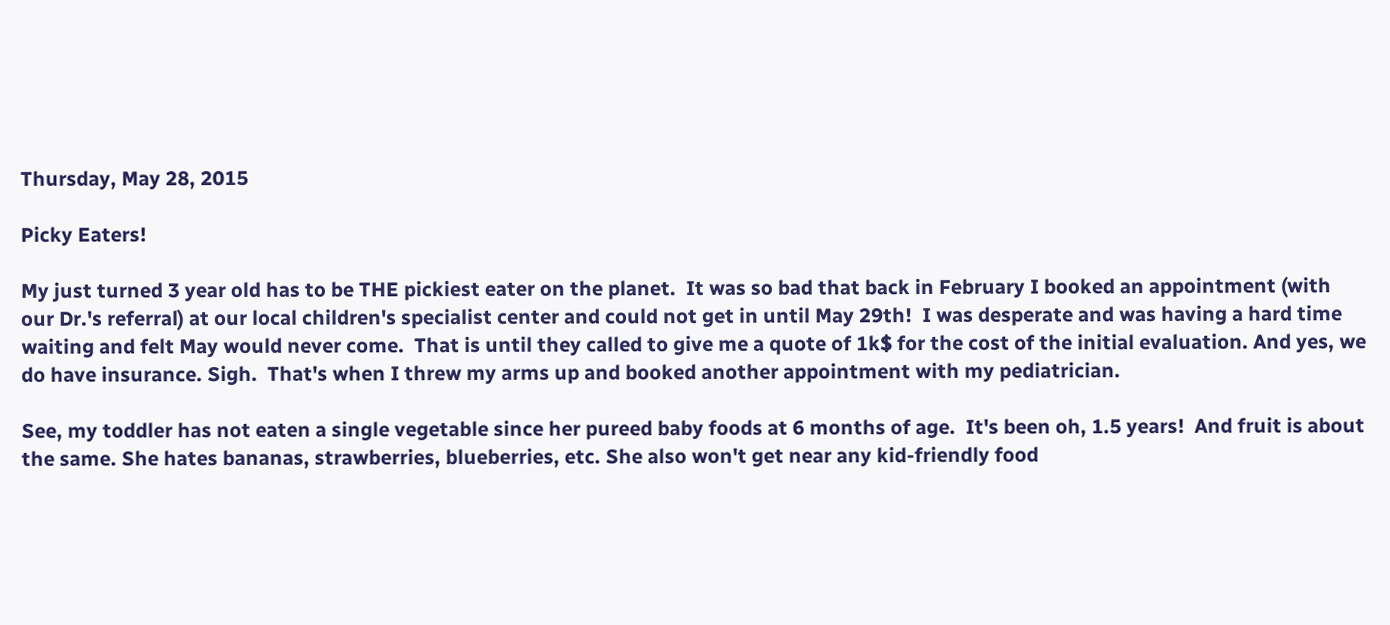Thursday, May 28, 2015

Picky Eaters!

My just turned 3 year old has to be THE pickiest eater on the planet.  It was so bad that back in February I booked an appointment (with our Dr.'s referral) at our local children's specialist center and could not get in until May 29th!  I was desperate and was having a hard time waiting and felt May would never come.  That is until they called to give me a quote of 1k$ for the cost of the initial evaluation. And yes, we do have insurance. Sigh.  That's when I threw my arms up and booked another appointment with my pediatrician.

See, my toddler has not eaten a single vegetable since her pureed baby foods at 6 months of age.  It's been oh, 1.5 years!  And fruit is about the same. She hates bananas, strawberries, blueberries, etc. She also won't get near any kid-friendly food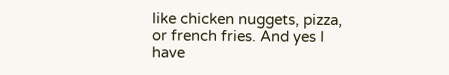like chicken nuggets, pizza, or french fries. And yes I have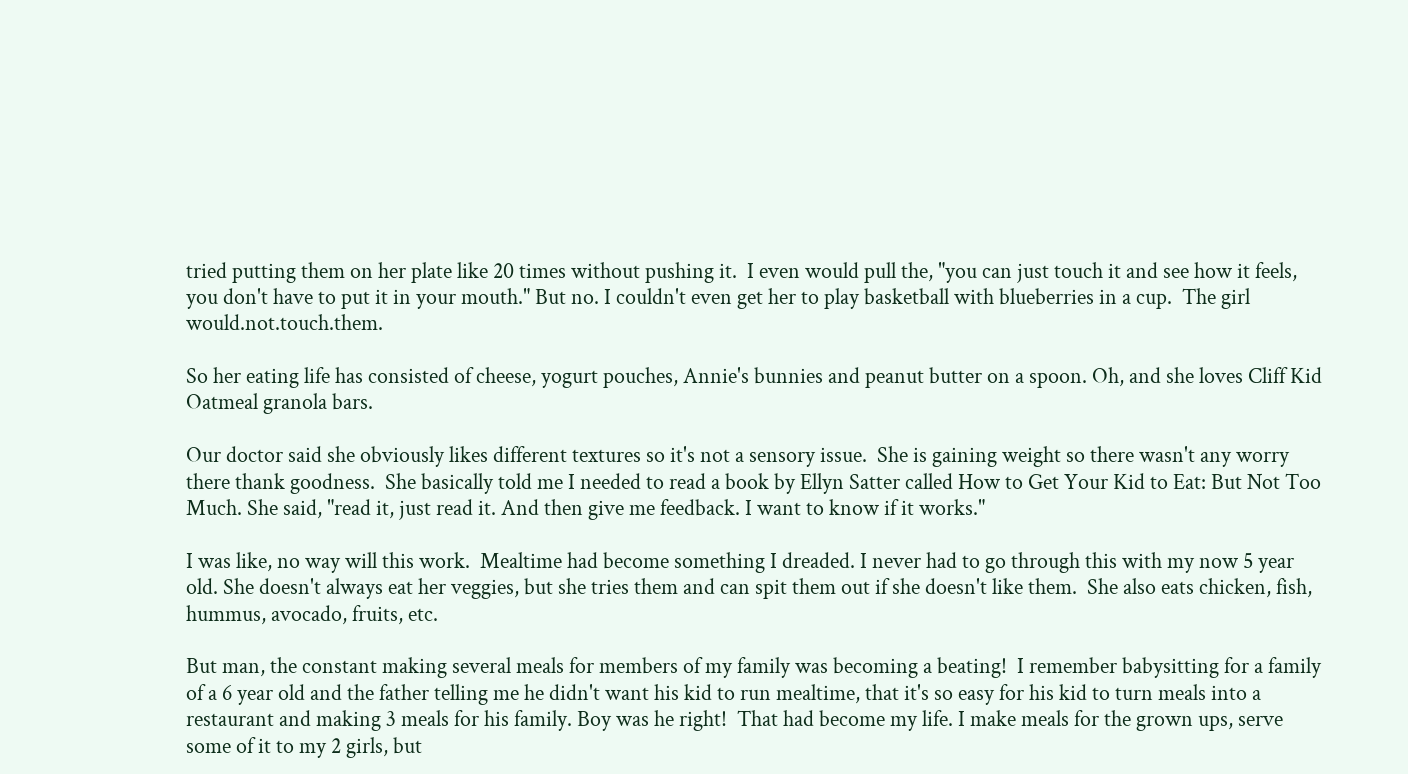tried putting them on her plate like 20 times without pushing it.  I even would pull the, "you can just touch it and see how it feels, you don't have to put it in your mouth." But no. I couldn't even get her to play basketball with blueberries in a cup.  The girl would.not.touch.them.

So her eating life has consisted of cheese, yogurt pouches, Annie's bunnies and peanut butter on a spoon. Oh, and she loves Cliff Kid Oatmeal granola bars.

Our doctor said she obviously likes different textures so it's not a sensory issue.  She is gaining weight so there wasn't any worry there thank goodness.  She basically told me I needed to read a book by Ellyn Satter called How to Get Your Kid to Eat: But Not Too Much. She said, "read it, just read it. And then give me feedback. I want to know if it works."

I was like, no way will this work.  Mealtime had become something I dreaded. I never had to go through this with my now 5 year old. She doesn't always eat her veggies, but she tries them and can spit them out if she doesn't like them.  She also eats chicken, fish, hummus, avocado, fruits, etc.

But man, the constant making several meals for members of my family was becoming a beating!  I remember babysitting for a family of a 6 year old and the father telling me he didn't want his kid to run mealtime, that it's so easy for his kid to turn meals into a restaurant and making 3 meals for his family. Boy was he right!  That had become my life. I make meals for the grown ups, serve some of it to my 2 girls, but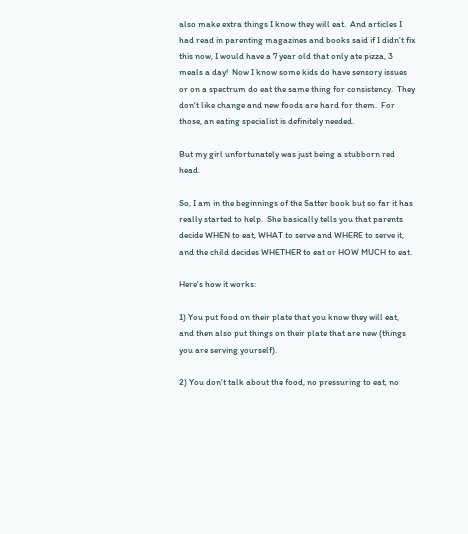also make extra things I know they will eat.  And articles I had read in parenting magazines and books said if I didn't fix this now, I would have a 7 year old that only ate pizza, 3 meals a day!  Now I know some kids do have sensory issues or on a spectrum do eat the same thing for consistency.  They don't like change and new foods are hard for them.  For those, an eating specialist is definitely needed.

But my girl unfortunately was just being a stubborn red head.

So, I am in the beginnings of the Satter book but so far it has really started to help.  She basically tells you that parents decide WHEN to eat, WHAT to serve and WHERE to serve it, and the child decides WHETHER to eat or HOW MUCH to eat.

Here's how it works:

1) You put food on their plate that you know they will eat, and then also put things on their plate that are new (things you are serving yourself).

2) You don't talk about the food, no pressuring to eat, no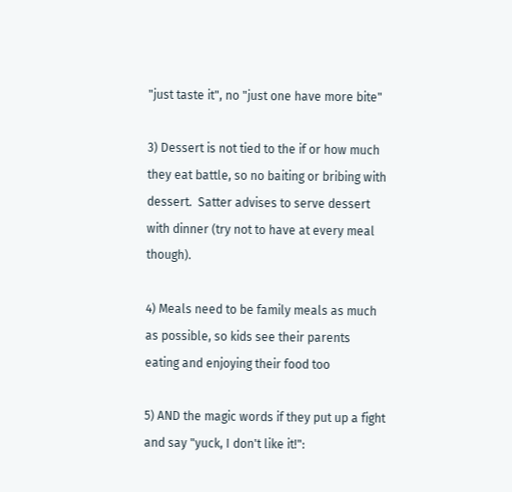"just taste it", no "just one have more bite"

3) Dessert is not tied to the if or how much they eat battle, so no baiting or bribing with dessert.  Satter advises to serve dessert with dinner (try not to have at every meal though).

4) Meals need to be family meals as much as possible, so kids see their parents eating and enjoying their food too

5) AND the magic words if they put up a fight and say "yuck, I don't like it!":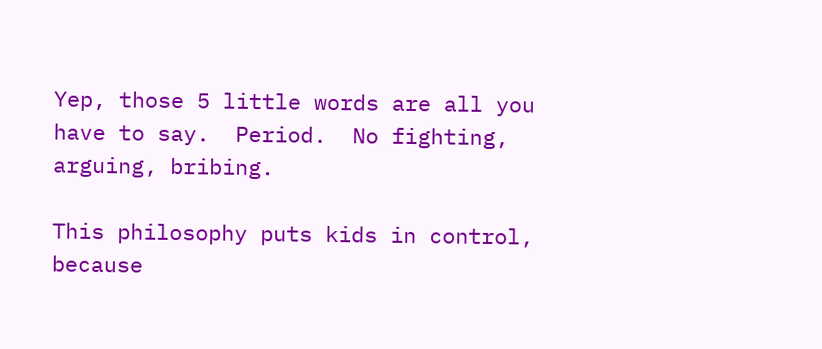Yep, those 5 little words are all you have to say.  Period.  No fighting, arguing, bribing.

This philosophy puts kids in control, because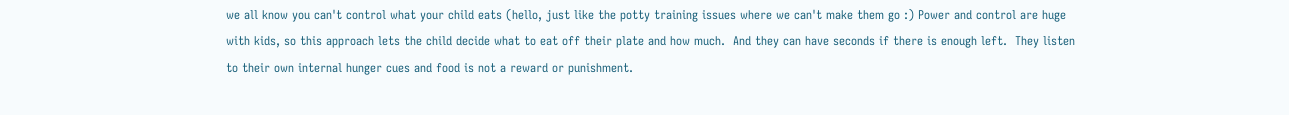we all know you can't control what your child eats (hello, just like the potty training issues where we can't make them go :) Power and control are huge with kids, so this approach lets the child decide what to eat off their plate and how much.  And they can have seconds if there is enough left.  They listen to their own internal hunger cues and food is not a reward or punishment.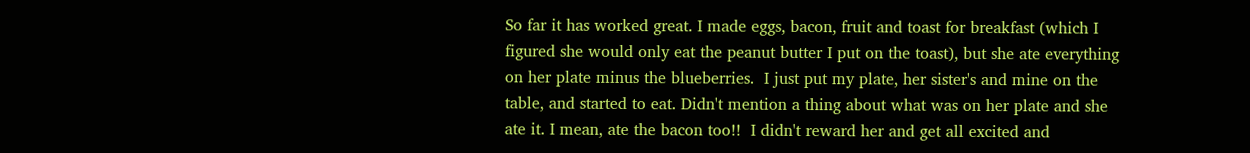So far it has worked great. I made eggs, bacon, fruit and toast for breakfast (which I figured she would only eat the peanut butter I put on the toast), but she ate everything on her plate minus the blueberries.  I just put my plate, her sister's and mine on the table, and started to eat. Didn't mention a thing about what was on her plate and she ate it. I mean, ate the bacon too!!  I didn't reward her and get all excited and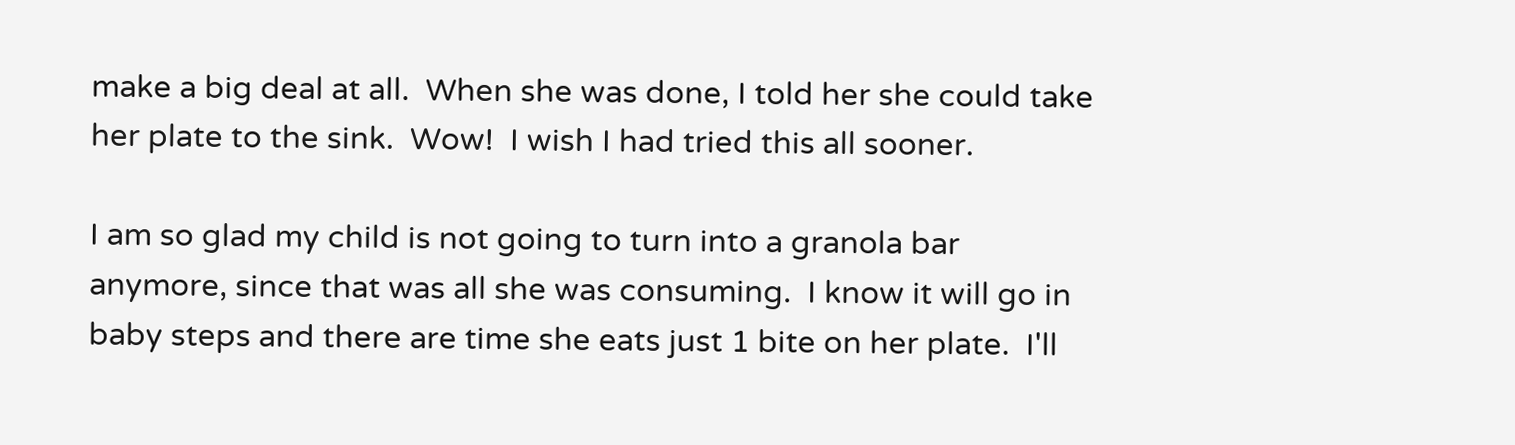make a big deal at all.  When she was done, I told her she could take her plate to the sink.  Wow!  I wish I had tried this all sooner.

I am so glad my child is not going to turn into a granola bar anymore, since that was all she was consuming.  I know it will go in baby steps and there are time she eats just 1 bite on her plate.  I'll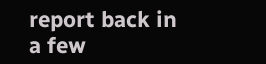report back in a few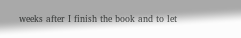weeks after I finish the book and to let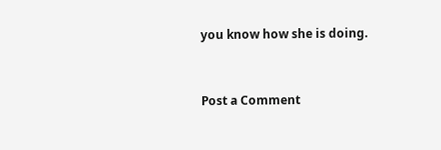you know how she is doing.


Post a Comment